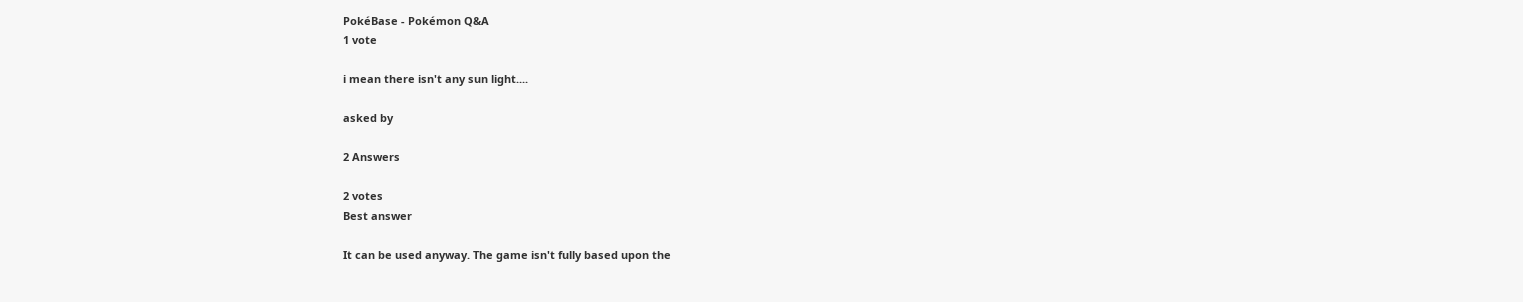PokéBase - Pokémon Q&A
1 vote

i mean there isn't any sun light....

asked by

2 Answers

2 votes
Best answer

It can be used anyway. The game isn't fully based upon the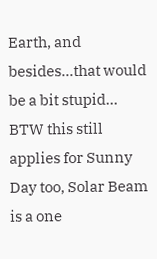Earth, and besides...that would be a bit stupid...
BTW this still applies for Sunny Day too, Solar Beam is a one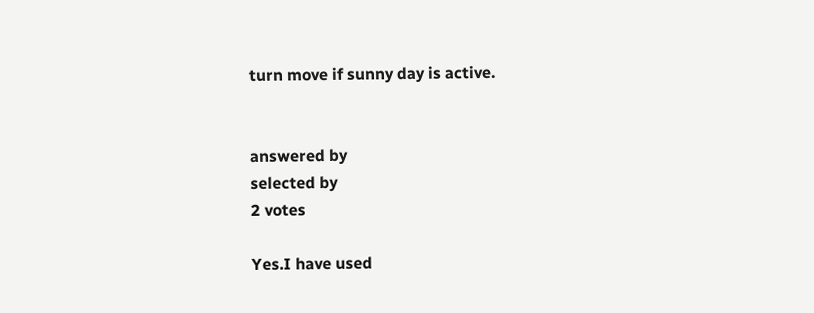turn move if sunny day is active.


answered by
selected by
2 votes

Yes.I have used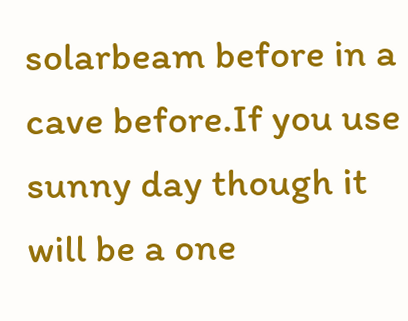solarbeam before in a cave before.If you use sunny day though it will be a one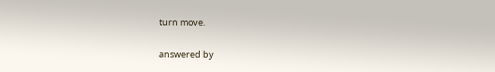turn move.

answered by